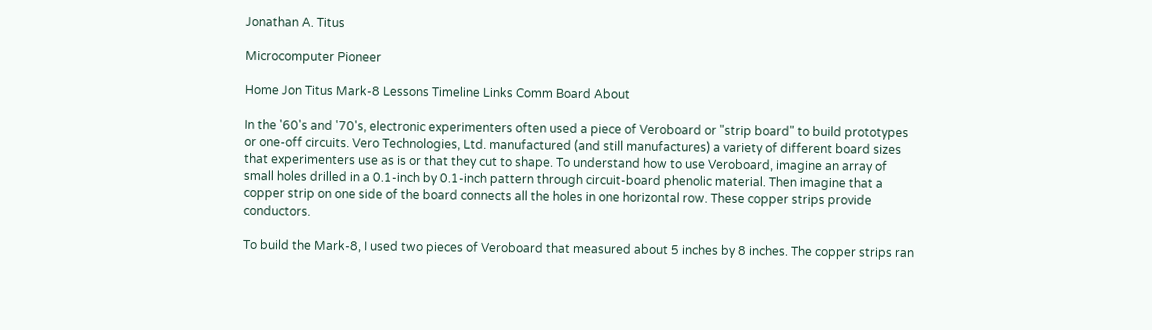Jonathan A. Titus

Microcomputer Pioneer

Home Jon Titus Mark-8 Lessons Timeline Links Comm Board About

In the '60's and '70's, electronic experimenters often used a piece of Veroboard or "strip board" to build prototypes or one-off circuits. Vero Technologies, Ltd. manufactured (and still manufactures) a variety of different board sizes that experimenters use as is or that they cut to shape. To understand how to use Veroboard, imagine an array of small holes drilled in a 0.1-inch by 0.1-inch pattern through circuit-board phenolic material. Then imagine that a copper strip on one side of the board connects all the holes in one horizontal row. These copper strips provide conductors.

To build the Mark-8, I used two pieces of Veroboard that measured about 5 inches by 8 inches. The copper strips ran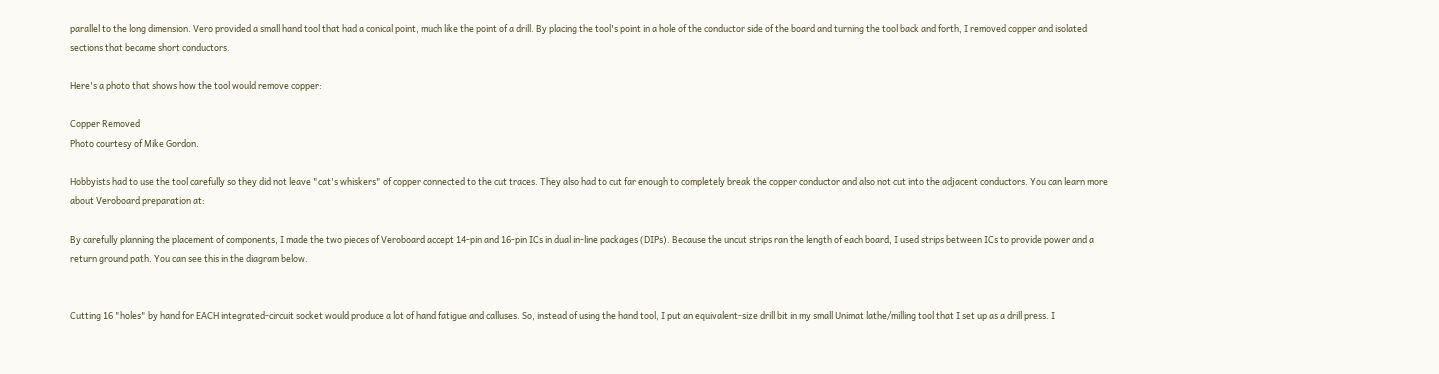parallel to the long dimension. Vero provided a small hand tool that had a conical point, much like the point of a drill. By placing the tool's point in a hole of the conductor side of the board and turning the tool back and forth, I removed copper and isolated sections that became short conductors.

Here's a photo that shows how the tool would remove copper:

Copper Removed
Photo courtesy of Mike Gordon.

Hobbyists had to use the tool carefully so they did not leave "cat's whiskers" of copper connected to the cut traces. They also had to cut far enough to completely break the copper conductor and also not cut into the adjacent conductors. You can learn more about Veroboard preparation at:

By carefully planning the placement of components, I made the two pieces of Veroboard accept 14-pin and 16-pin ICs in dual in-line packages (DIPs). Because the uncut strips ran the length of each board, I used strips between ICs to provide power and a return ground path. You can see this in the diagram below.


Cutting 16 "holes" by hand for EACH integrated-circuit socket would produce a lot of hand fatigue and calluses. So, instead of using the hand tool, I put an equivalent-size drill bit in my small Unimat lathe/milling tool that I set up as a drill press. I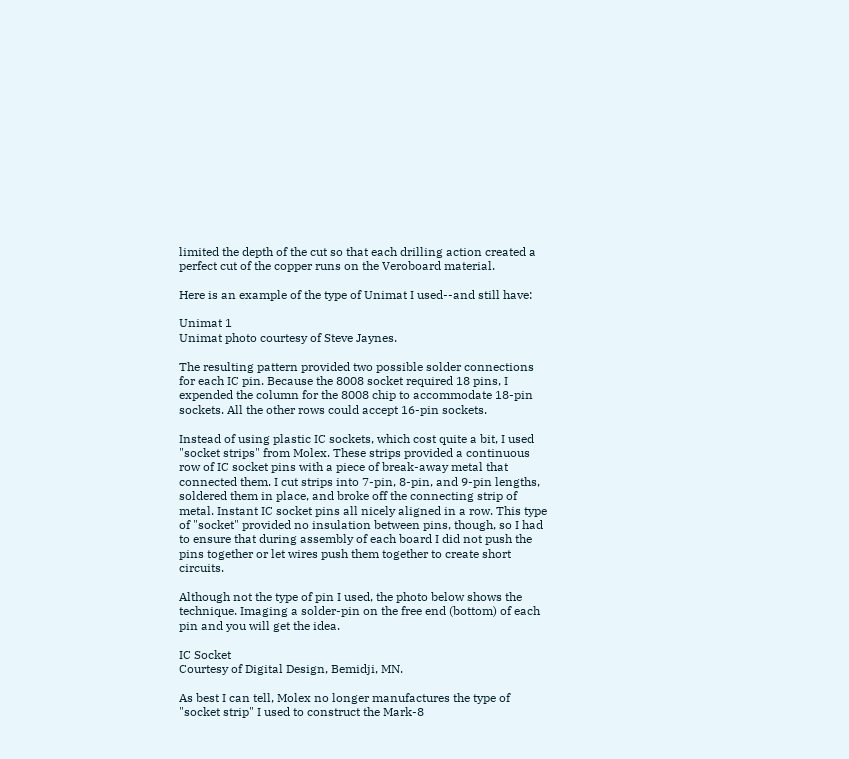limited the depth of the cut so that each drilling action created a perfect cut of the copper runs on the Veroboard material.

Here is an example of the type of Unimat I used--and still have:

Unimat 1
Unimat photo courtesy of Steve Jaynes.

The resulting pattern provided two possible solder connections for each IC pin. Because the 8008 socket required 18 pins, I expended the column for the 8008 chip to accommodate 18-pin sockets. All the other rows could accept 16-pin sockets.

Instead of using plastic IC sockets, which cost quite a bit, I used "socket strips" from Molex. These strips provided a continuous row of IC socket pins with a piece of break-away metal that connected them. I cut strips into 7-pin, 8-pin, and 9-pin lengths, soldered them in place, and broke off the connecting strip of metal. Instant IC socket pins all nicely aligned in a row. This type of "socket" provided no insulation between pins, though, so I had to ensure that during assembly of each board I did not push the pins together or let wires push them together to create short circuits.

Although not the type of pin I used, the photo below shows the technique. Imaging a solder-pin on the free end (bottom) of each pin and you will get the idea.

IC Socket
Courtesy of Digital Design, Bemidji, MN.

As best I can tell, Molex no longer manufactures the type of "socket strip" I used to construct the Mark-8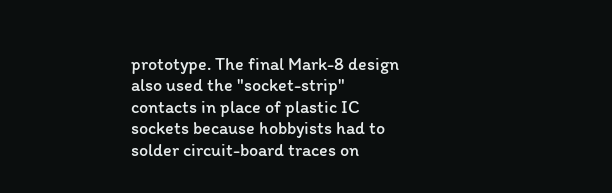prototype. The final Mark-8 design also used the "socket-strip" contacts in place of plastic IC sockets because hobbyists had to solder circuit-board traces on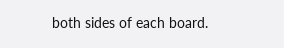both sides of each board.